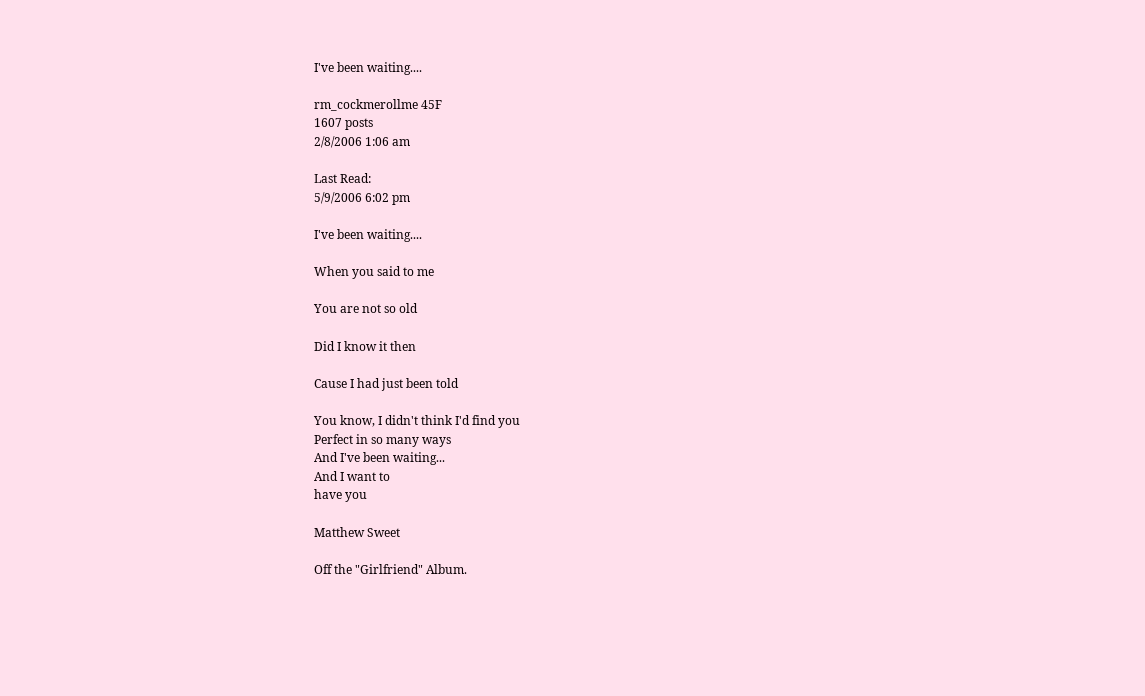I've been waiting....

rm_cockmerollme 45F
1607 posts
2/8/2006 1:06 am

Last Read:
5/9/2006 6:02 pm

I've been waiting....

When you said to me

You are not so old

Did I know it then

Cause I had just been told

You know, I didn't think I'd find you
Perfect in so many ways
And I've been waiting...
And I want to
have you

Matthew Sweet

Off the "Girlfriend" Album.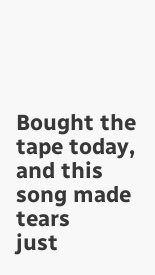Bought the tape today, and this song made tears
just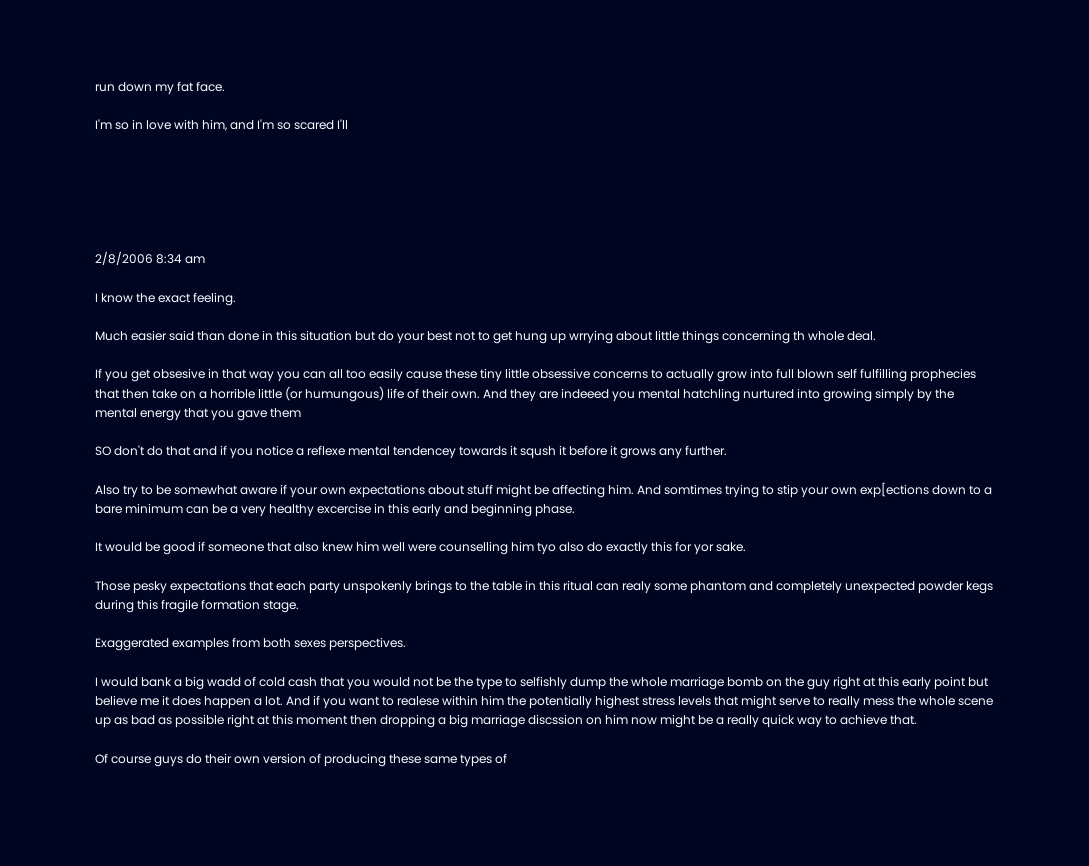run down my fat face.

I'm so in love with him, and I'm so scared I'll






2/8/2006 8:34 am

I know the exact feeling.

Much easier said than done in this situation but do your best not to get hung up wrrying about little things concerning th whole deal.

If you get obsesive in that way you can all too easily cause these tiny little obsessive concerns to actually grow into full blown self fulfilling prophecies that then take on a horrible little (or humungous) life of their own. And they are indeeed you mental hatchling nurtured into growing simply by the mental energy that you gave them

SO don't do that and if you notice a reflexe mental tendencey towards it sqush it before it grows any further.

Also try to be somewhat aware if your own expectations about stuff might be affecting him. And somtimes trying to stip your own exp[ections down to a bare minimum can be a very healthy excercise in this early and beginning phase.

It would be good if someone that also knew him well were counselling him tyo also do exactly this for yor sake.

Those pesky expectations that each party unspokenly brings to the table in this ritual can realy some phantom and completely unexpected powder kegs during this fragile formation stage.

Exaggerated examples from both sexes perspectives.

I would bank a big wadd of cold cash that you would not be the type to selfishly dump the whole marriage bomb on the guy right at this early point but believe me it does happen a lot. And if you want to realese within him the potentially highest stress levels that might serve to really mess the whole scene up as bad as possible right at this moment then dropping a big marriage discssion on him now might be a really quick way to achieve that.

Of course guys do their own version of producing these same types of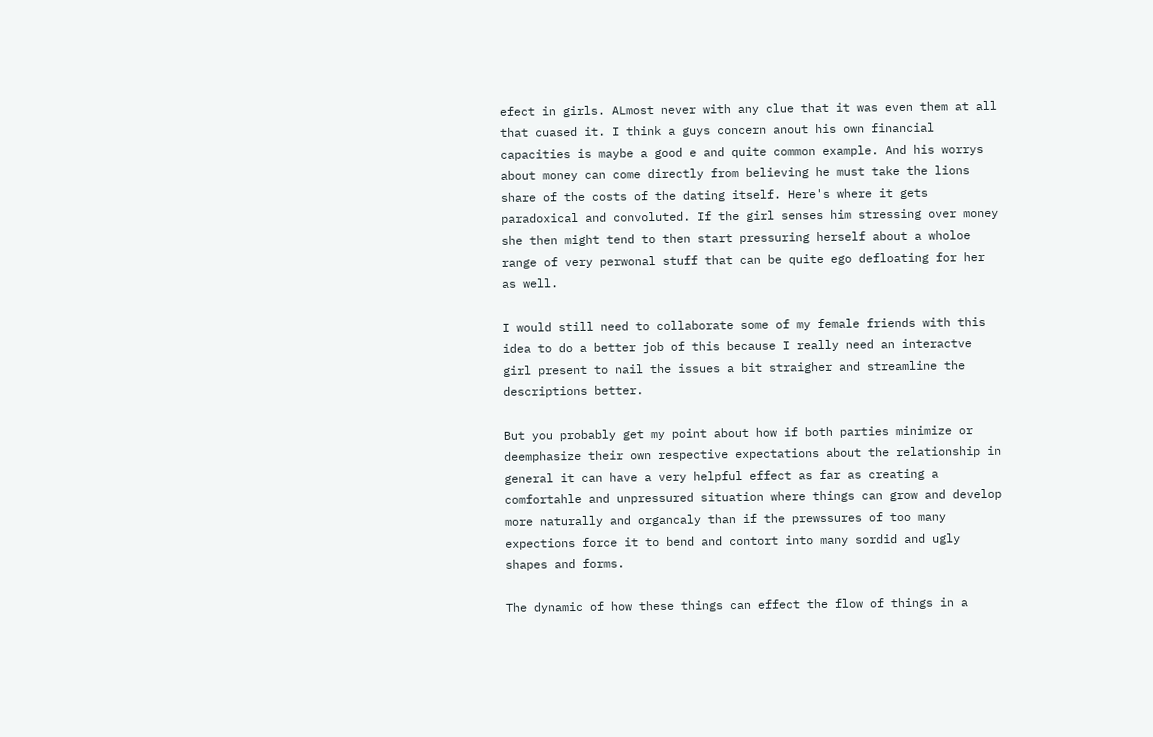efect in girls. ALmost never with any clue that it was even them at all that cuased it. I think a guys concern anout his own financial capacities is maybe a good e and quite common example. And his worrys about money can come directly from believing he must take the lions share of the costs of the dating itself. Here's where it gets paradoxical and convoluted. If the girl senses him stressing over money she then might tend to then start pressuring herself about a wholoe range of very perwonal stuff that can be quite ego defloating for her as well.

I would still need to collaborate some of my female friends with this idea to do a better job of this because I really need an interactve girl present to nail the issues a bit straigher and streamline the descriptions better.

But you probably get my point about how if both parties minimize or deemphasize their own respective expectations about the relationship in general it can have a very helpful effect as far as creating a comfortahle and unpressured situation where things can grow and develop more naturally and organcaly than if the prewssures of too many expections force it to bend and contort into many sordid and ugly shapes and forms.

The dynamic of how these things can effect the flow of things in a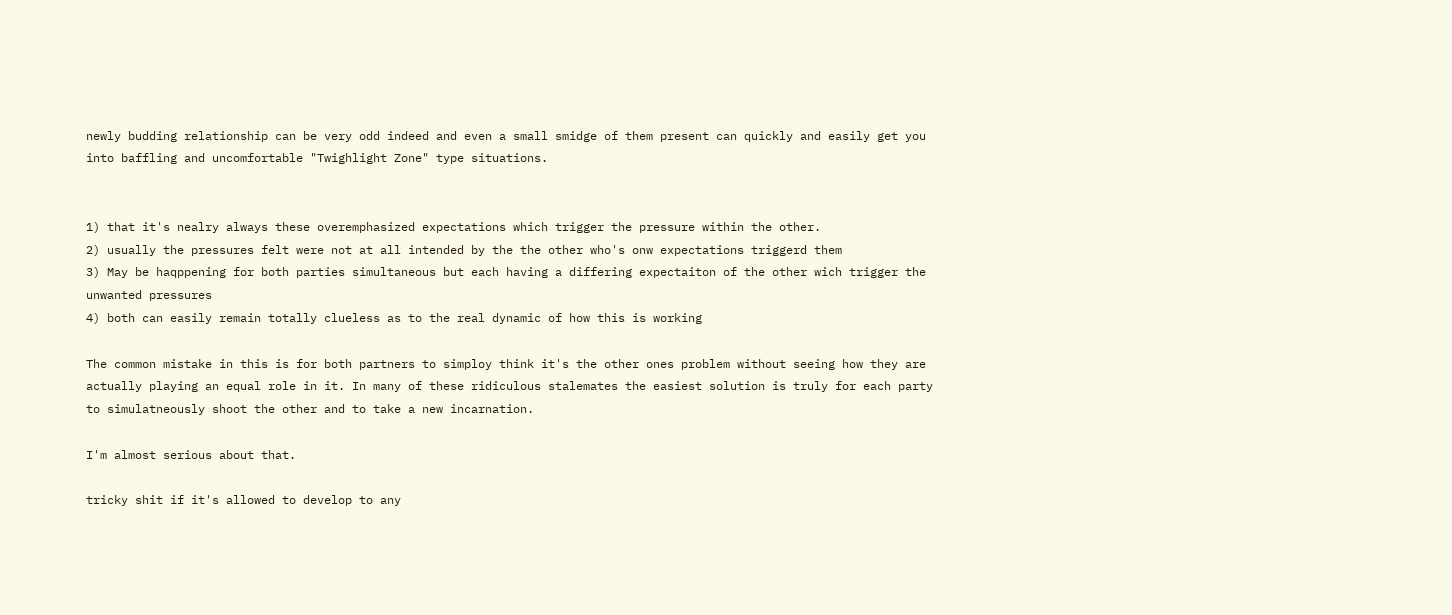newly budding relationship can be very odd indeed and even a small smidge of them present can quickly and easily get you into baffling and uncomfortable "Twighlight Zone" type situations.


1) that it's nealry always these overemphasized expectations which trigger the pressure within the other.
2) usually the pressures felt were not at all intended by the the other who's onw expectations triggerd them
3) May be haqppening for both parties simultaneous but each having a differing expectaiton of the other wich trigger the unwanted pressures
4) both can easily remain totally clueless as to the real dynamic of how this is working

The common mistake in this is for both partners to simploy think it's the other ones problem without seeing how they are actually playing an equal role in it. In many of these ridiculous stalemates the easiest solution is truly for each party to simulatneously shoot the other and to take a new incarnation.

I'm almost serious about that.

tricky shit if it's allowed to develop to any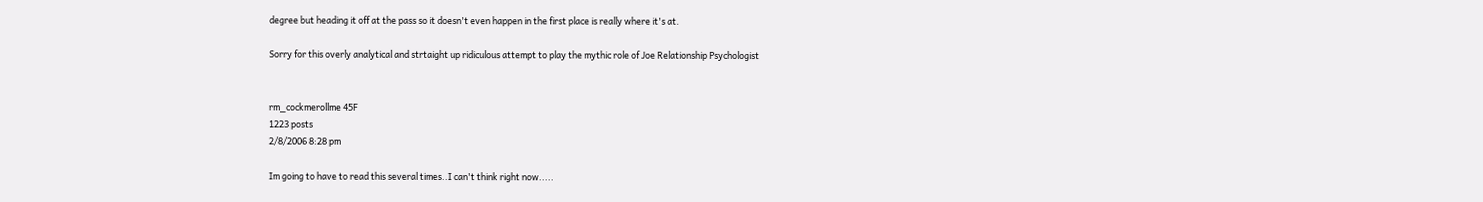degree but heading it off at the pass so it doesn't even happen in the first place is really where it's at.

Sorry for this overly analytical and strtaight up ridiculous attempt to play the mythic role of Joe Relationship Psychologist


rm_cockmerollme 45F
1223 posts
2/8/2006 8:28 pm

Im going to have to read this several times..I can't think right now.....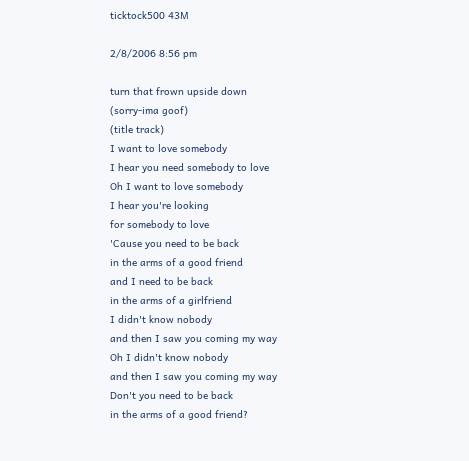ticktock500 43M

2/8/2006 8:56 pm

turn that frown upside down
(sorry-ima goof)
(title track)
I want to love somebody
I hear you need somebody to love
Oh I want to love somebody
I hear you're looking
for somebody to love
'Cause you need to be back
in the arms of a good friend
and I need to be back
in the arms of a girlfriend
I didn't know nobody
and then I saw you coming my way
Oh I didn't know nobody
and then I saw you coming my way
Don't you need to be back
in the arms of a good friend?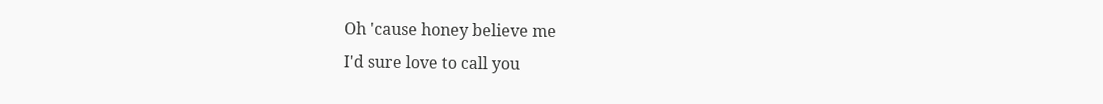Oh 'cause honey believe me
I'd sure love to call you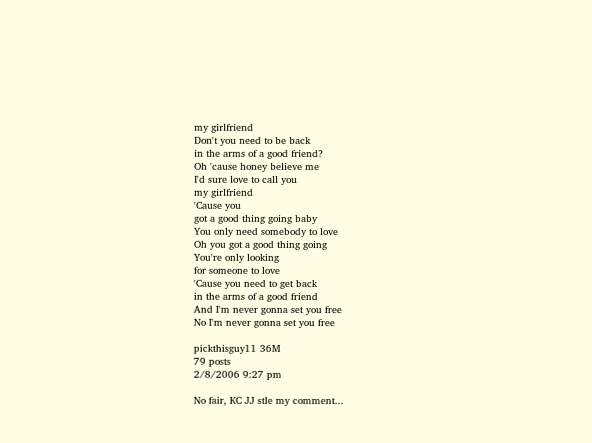my girlfriend
Don't you need to be back
in the arms of a good friend?
Oh 'cause honey believe me
I'd sure love to call you
my girlfriend
'Cause you
got a good thing going baby
You only need somebody to love
Oh you got a good thing going
You're only looking
for someone to love
'Cause you need to get back
in the arms of a good friend
And I'm never gonna set you free
No I'm never gonna set you free

pickthisguy11 36M
79 posts
2/8/2006 9:27 pm

No fair, KC JJ stle my comment...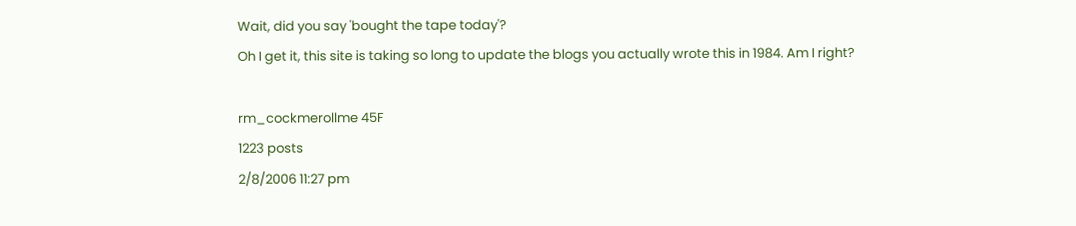Wait, did you say 'bought the tape today'?
Oh I get it, this site is taking so long to update the blogs you actually wrote this in 1984. Am I right?

rm_cockmerollme 45F
1223 posts
2/8/2006 11:27 pm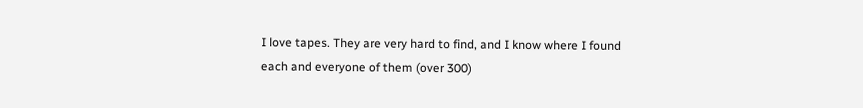I love tapes. They are very hard to find, and I know where I found each and everyone of them (over 300)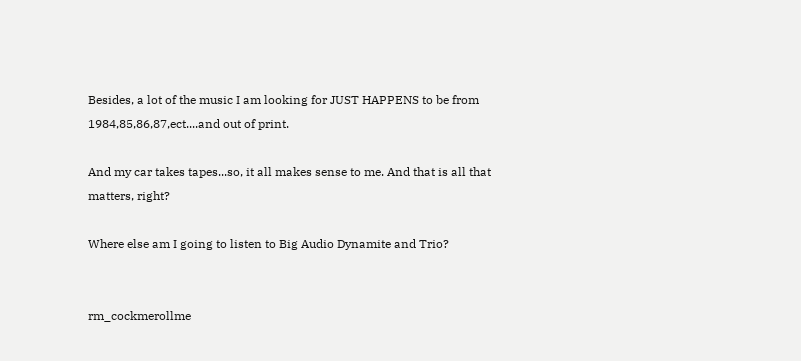Besides, a lot of the music I am looking for JUST HAPPENS to be from 1984,85,86,87,ect....and out of print.

And my car takes tapes...so, it all makes sense to me. And that is all that matters, right?

Where else am I going to listen to Big Audio Dynamite and Trio?


rm_cockmerollme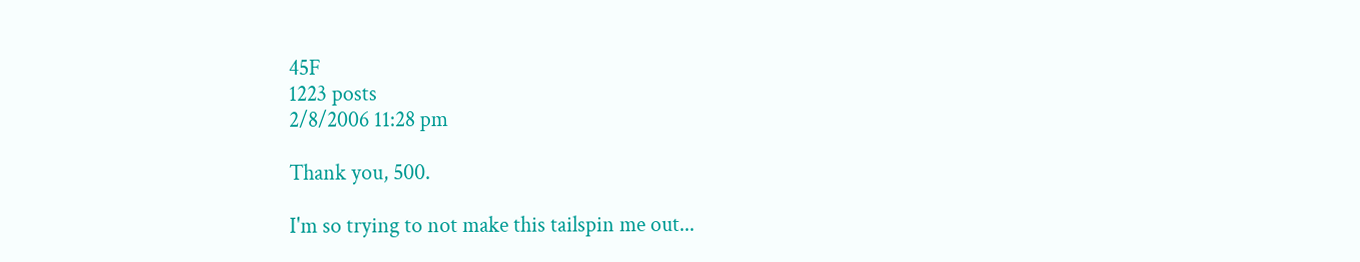45F
1223 posts
2/8/2006 11:28 pm

Thank you, 500.

I'm so trying to not make this tailspin me out...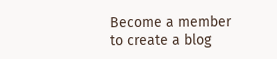Become a member to create a blog